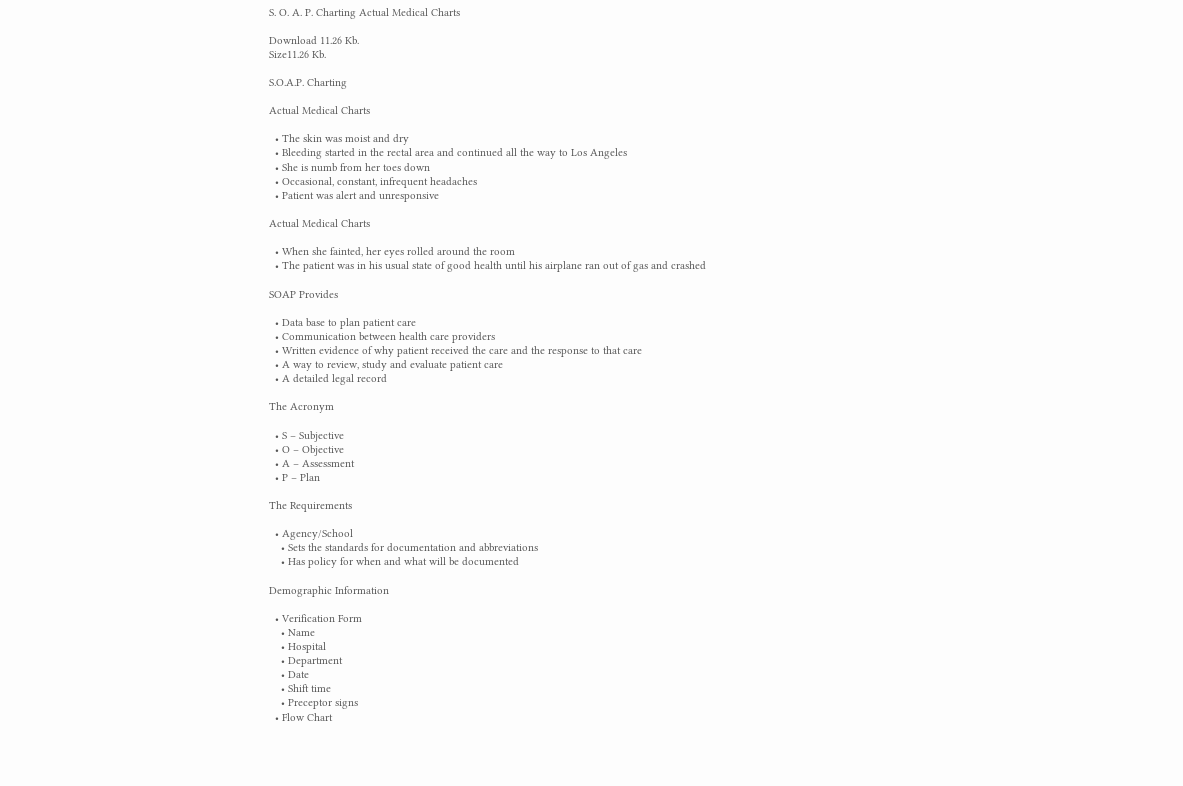S. O. A. P. Charting Actual Medical Charts

Download 11.26 Kb.
Size11.26 Kb.

S.O.A.P. Charting

Actual Medical Charts

  • The skin was moist and dry
  • Bleeding started in the rectal area and continued all the way to Los Angeles
  • She is numb from her toes down
  • Occasional, constant, infrequent headaches
  • Patient was alert and unresponsive

Actual Medical Charts

  • When she fainted, her eyes rolled around the room
  • The patient was in his usual state of good health until his airplane ran out of gas and crashed

SOAP Provides

  • Data base to plan patient care
  • Communication between health care providers
  • Written evidence of why patient received the care and the response to that care
  • A way to review, study and evaluate patient care
  • A detailed legal record

The Acronym

  • S – Subjective
  • O – Objective
  • A – Assessment
  • P – Plan

The Requirements

  • Agency/School
    • Sets the standards for documentation and abbreviations
    • Has policy for when and what will be documented

Demographic Information

  • Verification Form
    • Name
    • Hospital
    • Department
    • Date
    • Shift time
    • Preceptor signs
  • Flow Chart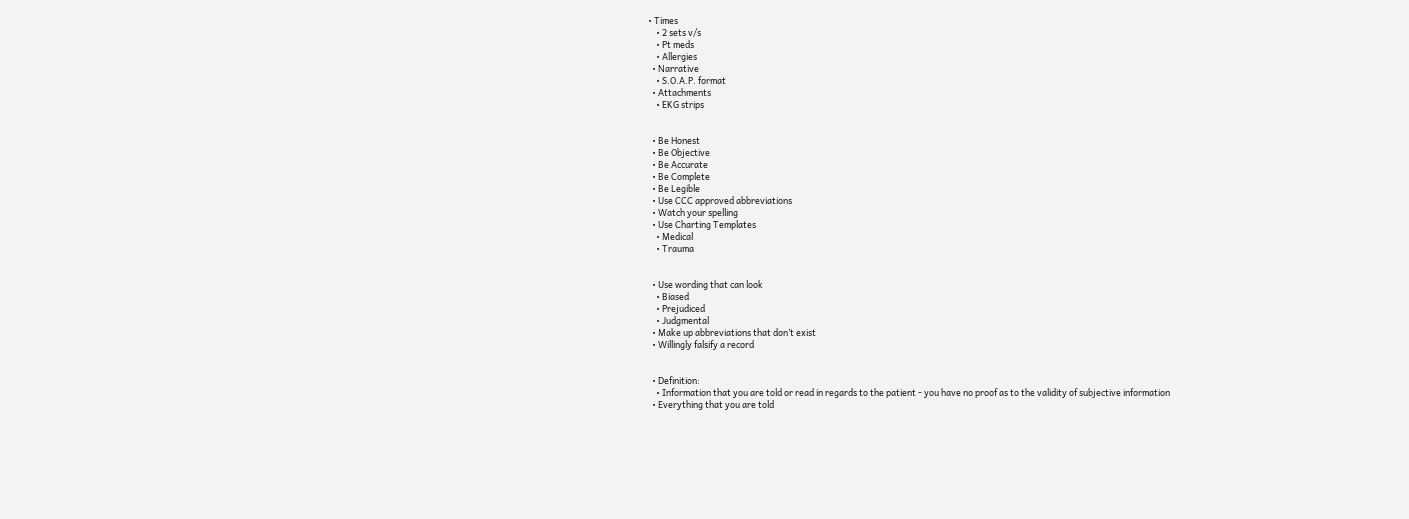• Times
    • 2 sets v/s
    • Pt meds
    • Allergies
  • Narrative
    • S.O.A.P. format
  • Attachments
    • EKG strips


  • Be Honest
  • Be Objective
  • Be Accurate
  • Be Complete
  • Be Legible
  • Use CCC approved abbreviations
  • Watch your spelling
  • Use Charting Templates
    • Medical
    • Trauma


  • Use wording that can look
    • Biased
    • Prejudiced
    • Judgmental
  • Make up abbreviations that don’t exist
  • Willingly falsify a record


  • Definition:
    • Information that you are told or read in regards to the patient - you have no proof as to the validity of subjective information
  • Everything that you are told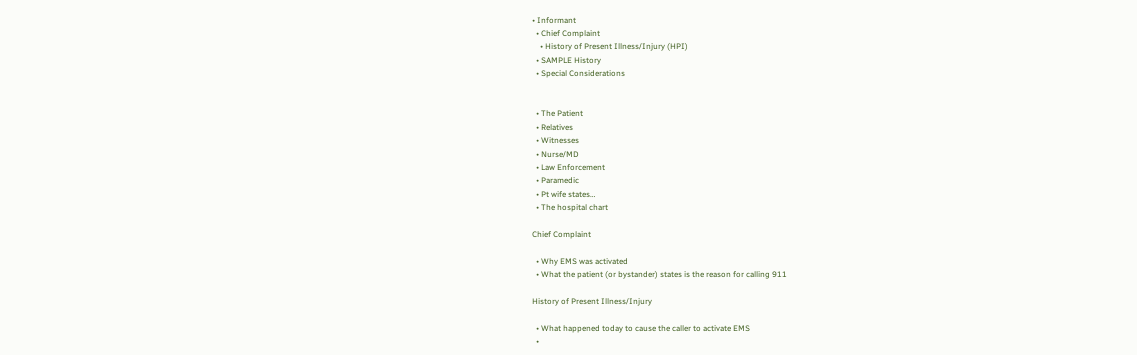• Informant
  • Chief Complaint
    • History of Present Illness/Injury (HPI)
  • SAMPLE History
  • Special Considerations


  • The Patient
  • Relatives
  • Witnesses
  • Nurse/MD
  • Law Enforcement
  • Paramedic
  • Pt wife states…
  • The hospital chart

Chief Complaint

  • Why EMS was activated
  • What the patient (or bystander) states is the reason for calling 911

History of Present Illness/Injury

  • What happened today to cause the caller to activate EMS
  •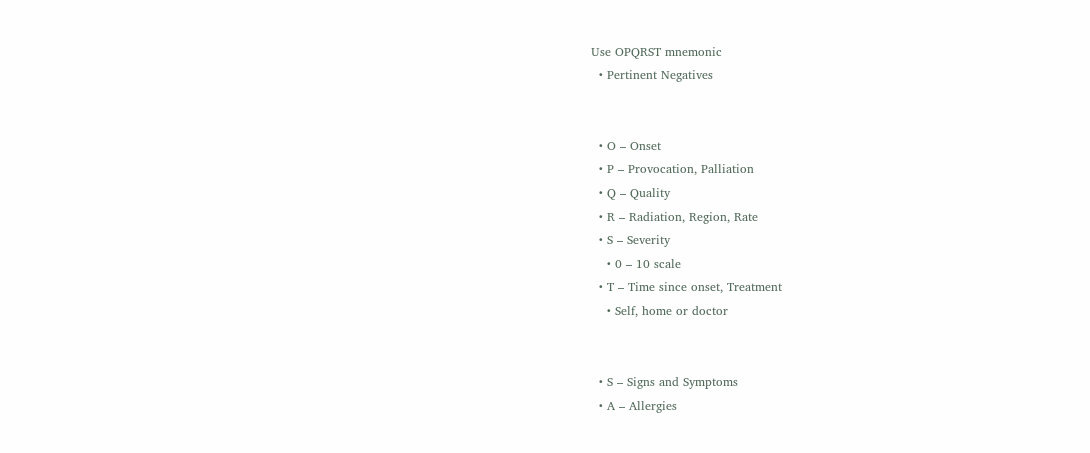Use OPQRST mnemonic
  • Pertinent Negatives


  • O – Onset
  • P – Provocation, Palliation
  • Q – Quality
  • R – Radiation, Region, Rate
  • S – Severity
    • 0 – 10 scale
  • T – Time since onset, Treatment
    • Self, home or doctor


  • S – Signs and Symptoms
  • A – Allergies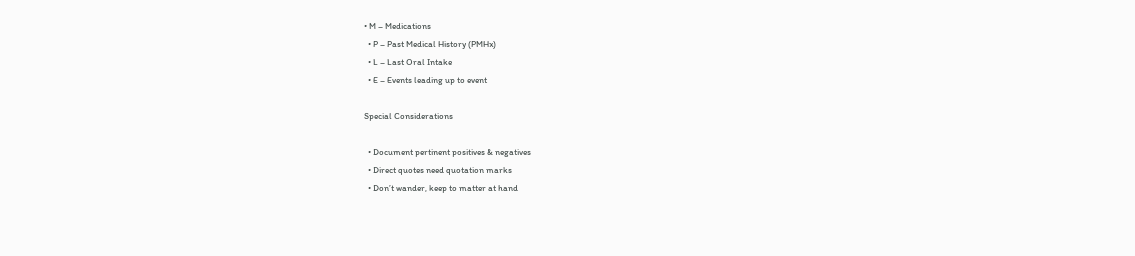• M – Medications
  • P – Past Medical History (PMHx)
  • L – Last Oral Intake
  • E – Events leading up to event

Special Considerations

  • Document pertinent positives & negatives
  • Direct quotes need quotation marks
  • Don’t wander, keep to matter at hand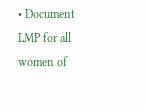• Document LMP for all women of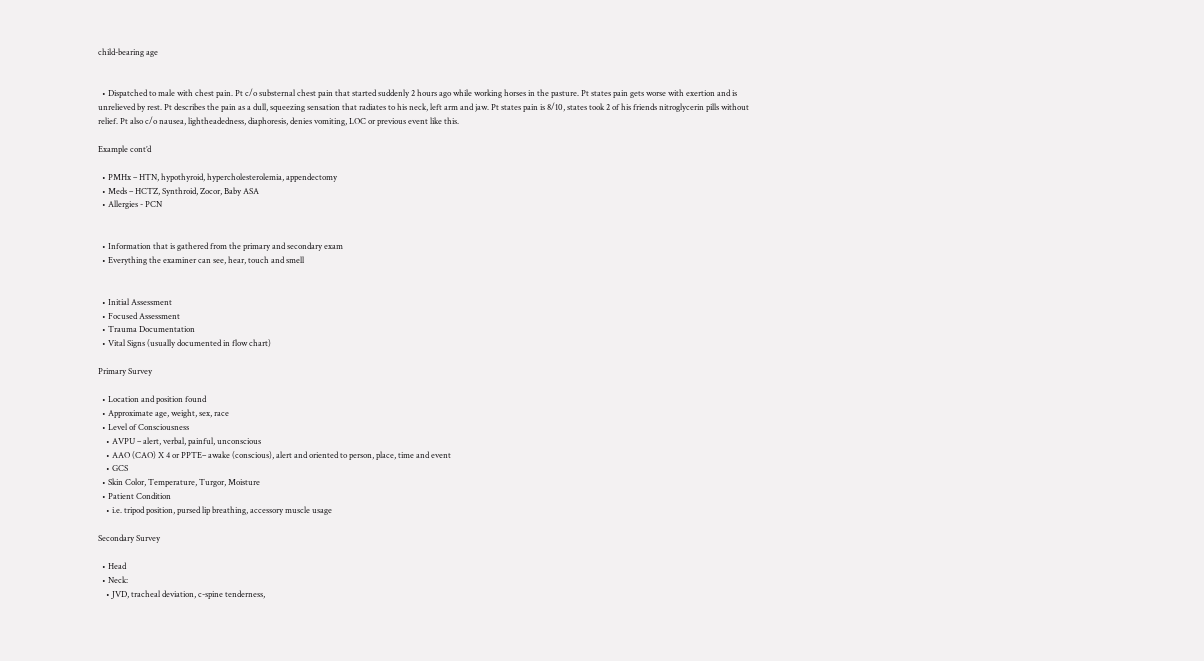child-bearing age


  • Dispatched to male with chest pain. Pt c/o substernal chest pain that started suddenly 2 hours ago while working horses in the pasture. Pt states pain gets worse with exertion and is unrelieved by rest. Pt describes the pain as a dull, squeezing sensation that radiates to his neck, left arm and jaw. Pt states pain is 8/10, states took 2 of his friends nitroglycerin pills without relief. Pt also c/o nausea, lightheadedness, diaphoresis, denies vomiting, LOC or previous event like this.

Example cont’d

  • PMHx – HTN, hypothyroid, hypercholesterolemia, appendectomy
  • Meds – HCTZ, Synthroid, Zocor, Baby ASA
  • Allergies - PCN


  • Information that is gathered from the primary and secondary exam
  • Everything the examiner can see, hear, touch and smell


  • Initial Assessment
  • Focused Assessment
  • Trauma Documentation
  • Vital Signs (usually documented in flow chart)

Primary Survey

  • Location and position found
  • Approximate age, weight, sex, race
  • Level of Consciousness
    • AVPU – alert, verbal, painful, unconscious
    • AAO (CAO) X 4 or PPTE– awake (conscious), alert and oriented to person, place, time and event
    • GCS
  • Skin Color, Temperature, Turgor, Moisture
  • Patient Condition
    • i.e. tripod position, pursed lip breathing, accessory muscle usage

Secondary Survey

  • Head
  • Neck:
    • JVD, tracheal deviation, c-spine tenderness,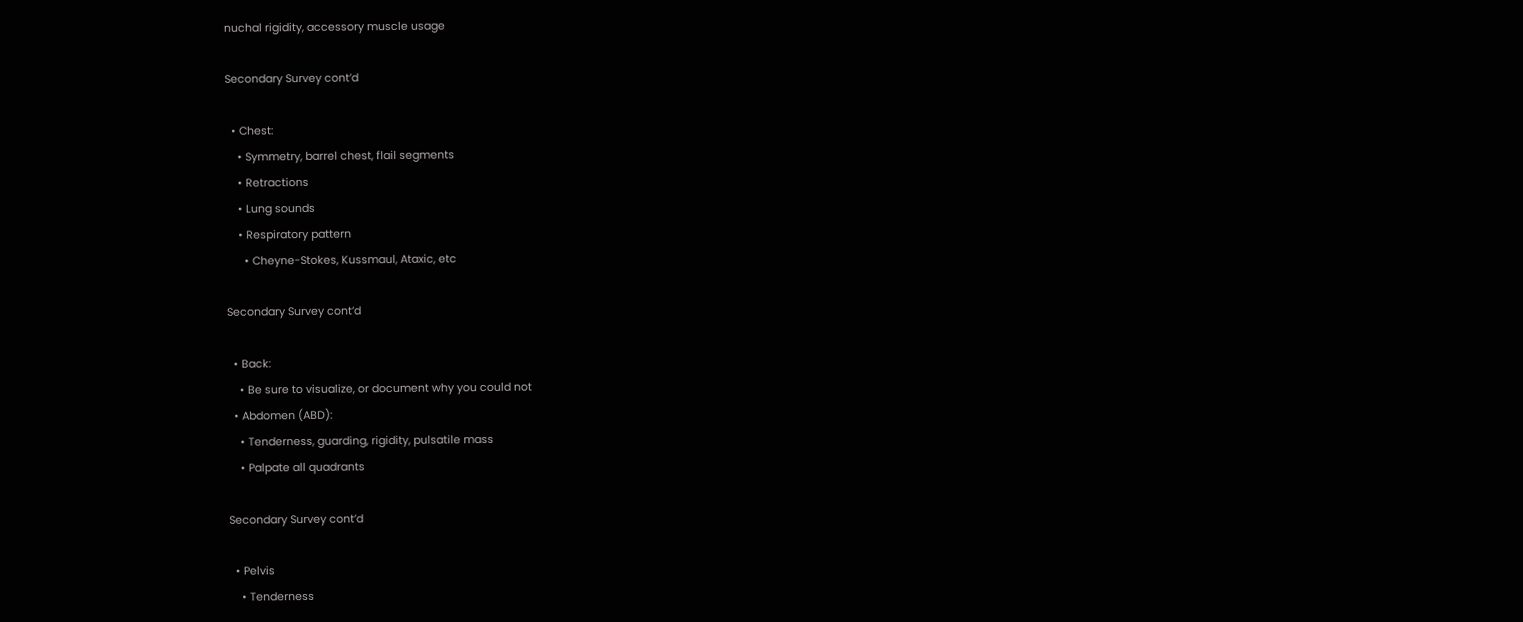nuchal rigidity, accessory muscle usage

Secondary Survey cont’d

  • Chest:
    • Symmetry, barrel chest, flail segments
    • Retractions
    • Lung sounds
    • Respiratory pattern
      • Cheyne-Stokes, Kussmaul, Ataxic, etc

Secondary Survey cont’d

  • Back:
    • Be sure to visualize, or document why you could not
  • Abdomen (ABD):
    • Tenderness, guarding, rigidity, pulsatile mass
    • Palpate all quadrants

Secondary Survey cont’d

  • Pelvis
    • Tenderness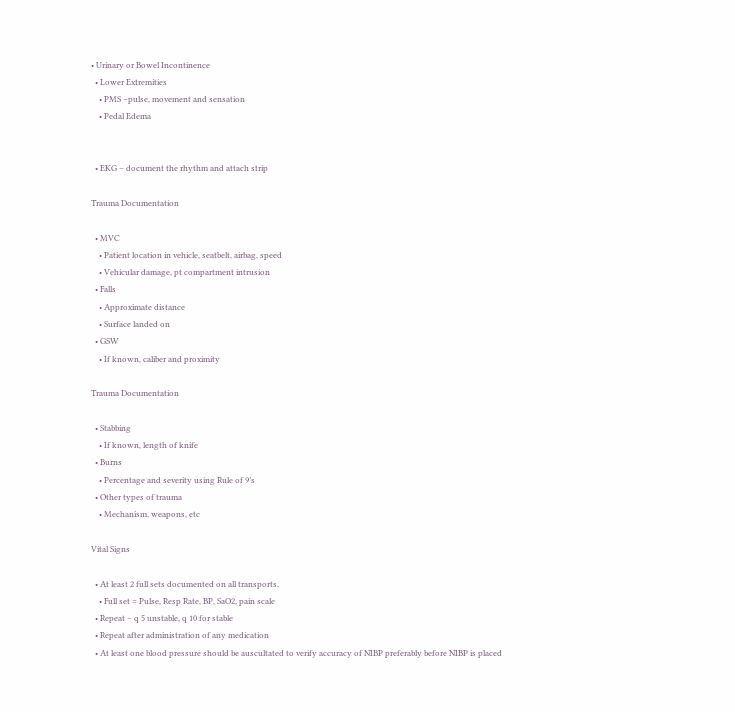• Urinary or Bowel Incontinence
  • Lower Extremities
    • PMS –pulse, movement and sensation
    • Pedal Edema


  • EKG – document the rhythm and attach strip

Trauma Documentation

  • MVC
    • Patient location in vehicle, seatbelt, airbag, speed
    • Vehicular damage, pt compartment intrusion
  • Falls
    • Approximate distance
    • Surface landed on
  • GSW
    • If known, caliber and proximity

Trauma Documentation

  • Stabbing
    • If known, length of knife
  • Burns
    • Percentage and severity using Rule of 9’s
  • Other types of trauma
    • Mechanism, weapons, etc

Vital Signs

  • At least 2 full sets documented on all transports.
    • Full set = Pulse, Resp Rate, BP, SaO2, pain scale
  • Repeat – q 5 unstable, q 10 for stable
  • Repeat after administration of any medication
  • At least one blood pressure should be auscultated to verify accuracy of NIBP preferably before NIBP is placed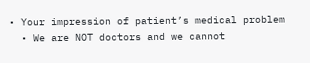• Your impression of patient’s medical problem
  • We are NOT doctors and we cannot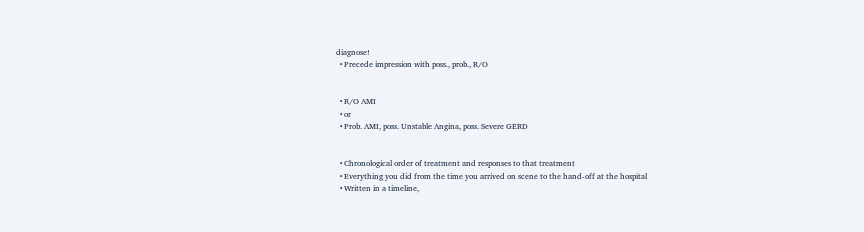diagnose!
  • Precede impression with poss., prob., R/O


  • R/O AMI
  • or
  • Prob. AMI, poss. Unstable Angina, poss. Severe GERD


  • Chronological order of treatment and responses to that treatment
  • Everything you did from the time you arrived on scene to the hand-off at the hospital
  • Written in a timeline,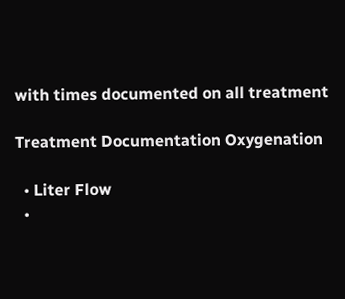with times documented on all treatment

Treatment Documentation Oxygenation

  • Liter Flow
  •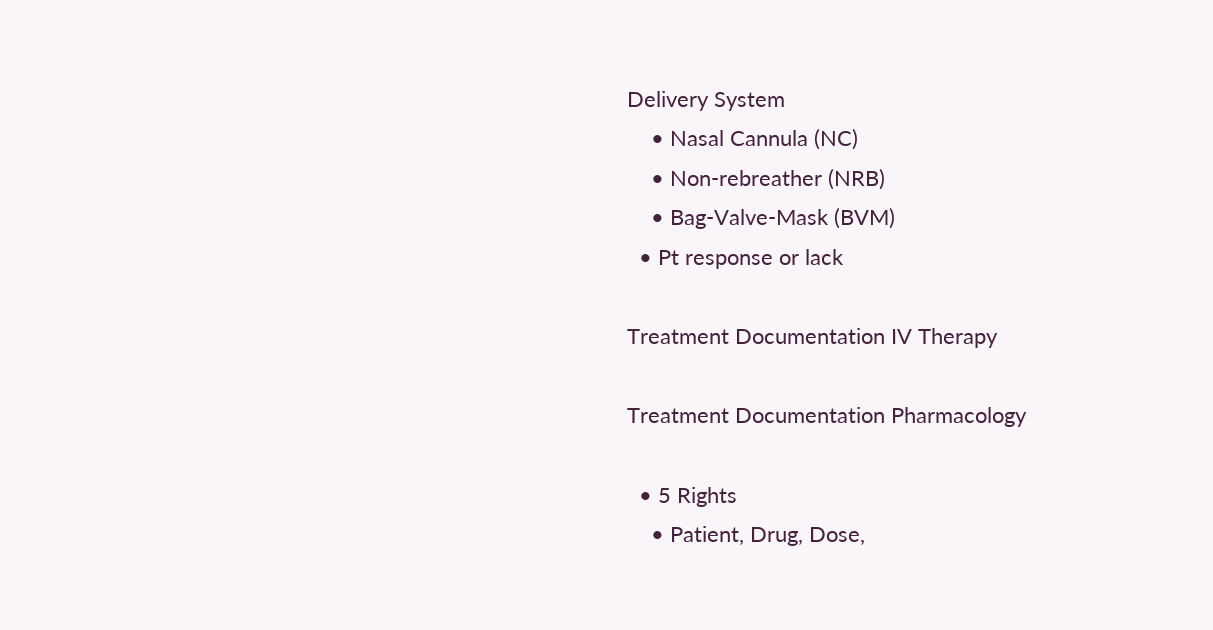Delivery System
    • Nasal Cannula (NC)
    • Non-rebreather (NRB)
    • Bag-Valve-Mask (BVM)
  • Pt response or lack

Treatment Documentation IV Therapy

Treatment Documentation Pharmacology

  • 5 Rights
    • Patient, Drug, Dose,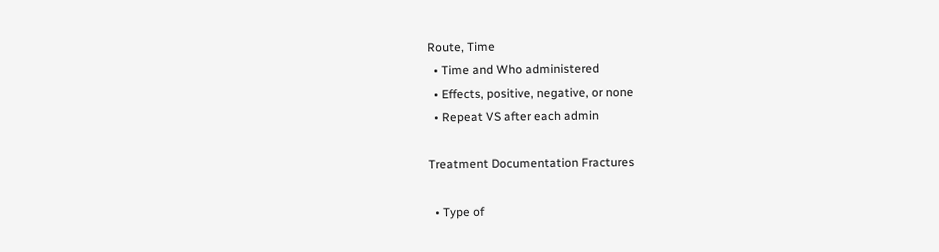Route, Time
  • Time and Who administered
  • Effects, positive, negative, or none
  • Repeat VS after each admin

Treatment Documentation Fractures

  • Type of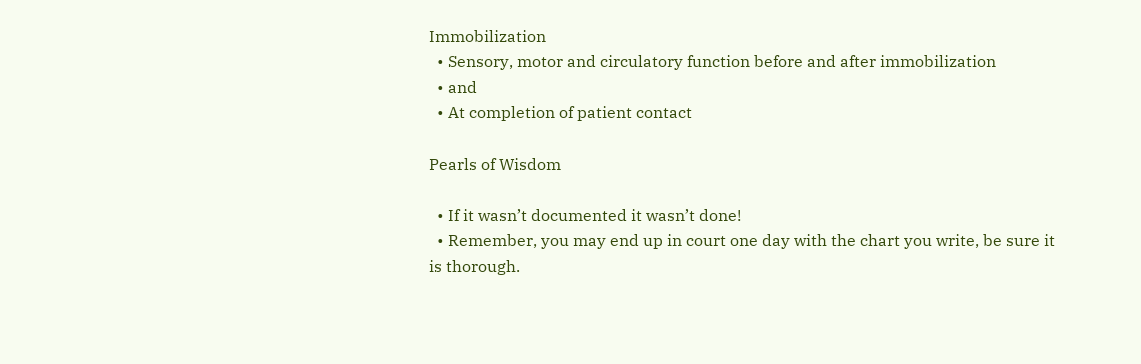Immobilization
  • Sensory, motor and circulatory function before and after immobilization
  • and
  • At completion of patient contact

Pearls of Wisdom

  • If it wasn’t documented it wasn’t done!
  • Remember, you may end up in court one day with the chart you write, be sure it is thorough.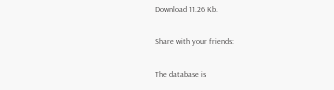Download 11.26 Kb.

Share with your friends:

The database is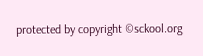protected by copyright ©sckool.org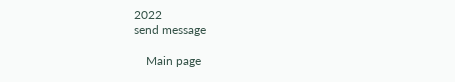2022
send message

    Main page